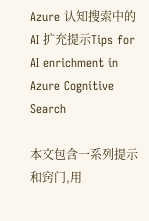Azure 认知搜索中的 AI 扩充提示Tips for AI enrichment in Azure Cognitive Search

本文包含一系列提示和窍门,用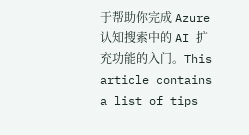于帮助你完成 Azure 认知搜索中的 AI 扩充功能的入门。This article contains a list of tips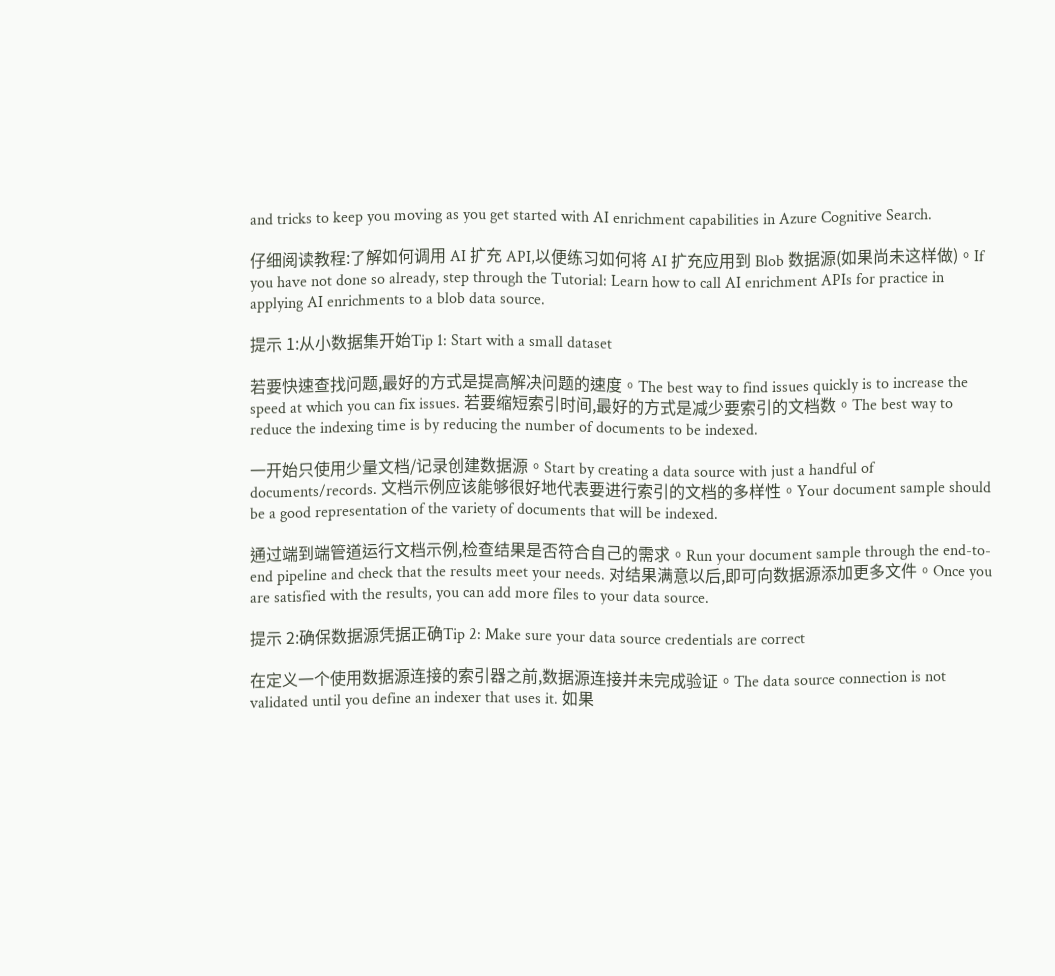and tricks to keep you moving as you get started with AI enrichment capabilities in Azure Cognitive Search.

仔细阅读教程:了解如何调用 AI 扩充 API,以便练习如何将 AI 扩充应用到 Blob 数据源(如果尚未这样做)。If you have not done so already, step through the Tutorial: Learn how to call AI enrichment APIs for practice in applying AI enrichments to a blob data source.

提示 1:从小数据集开始Tip 1: Start with a small dataset

若要快速查找问题,最好的方式是提高解决问题的速度。The best way to find issues quickly is to increase the speed at which you can fix issues. 若要缩短索引时间,最好的方式是减少要索引的文档数。The best way to reduce the indexing time is by reducing the number of documents to be indexed.

一开始只使用少量文档/记录创建数据源。Start by creating a data source with just a handful of documents/records. 文档示例应该能够很好地代表要进行索引的文档的多样性。Your document sample should be a good representation of the variety of documents that will be indexed.

通过端到端管道运行文档示例,检查结果是否符合自己的需求。Run your document sample through the end-to-end pipeline and check that the results meet your needs. 对结果满意以后,即可向数据源添加更多文件。Once you are satisfied with the results, you can add more files to your data source.

提示 2:确保数据源凭据正确Tip 2: Make sure your data source credentials are correct

在定义一个使用数据源连接的索引器之前,数据源连接并未完成验证。The data source connection is not validated until you define an indexer that uses it. 如果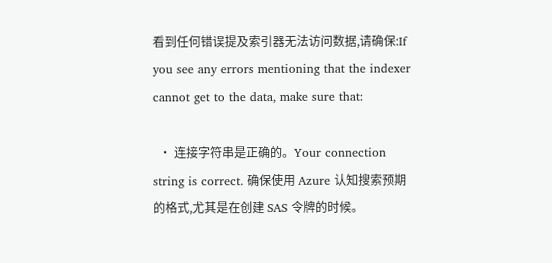看到任何错误提及索引器无法访问数据,请确保:If you see any errors mentioning that the indexer cannot get to the data, make sure that:

  • 连接字符串是正确的。Your connection string is correct. 确保使用 Azure 认知搜索预期的格式,尤其是在创建 SAS 令牌的时候。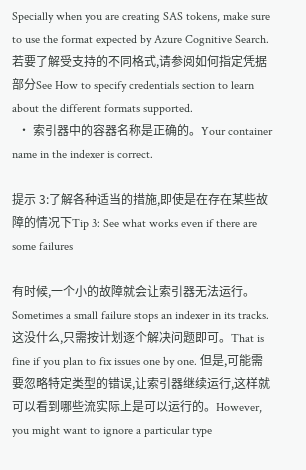Specially when you are creating SAS tokens, make sure to use the format expected by Azure Cognitive Search. 若要了解受支持的不同格式,请参阅如何指定凭据部分See How to specify credentials section to learn about the different formats supported.
  • 索引器中的容器名称是正确的。Your container name in the indexer is correct.

提示 3:了解各种适当的措施,即使是在存在某些故障的情况下Tip 3: See what works even if there are some failures

有时候,一个小的故障就会让索引器无法运行。Sometimes a small failure stops an indexer in its tracks. 这没什么,只需按计划逐个解决问题即可。That is fine if you plan to fix issues one by one. 但是,可能需要忽略特定类型的错误,让索引器继续运行,这样就可以看到哪些流实际上是可以运行的。However, you might want to ignore a particular type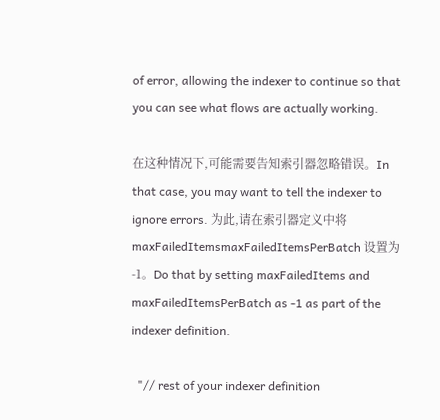of error, allowing the indexer to continue so that you can see what flows are actually working.

在这种情况下,可能需要告知索引器忽略错误。In that case, you may want to tell the indexer to ignore errors. 为此,请在索引器定义中将 maxFailedItemsmaxFailedItemsPerBatch 设置为 -1。Do that by setting maxFailedItems and maxFailedItemsPerBatch as -1 as part of the indexer definition.

  "// rest of your indexer definition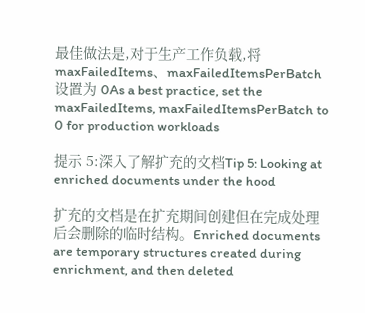最佳做法是,对于生产工作负载,将 maxFailedItems、maxFailedItemsPerBatch 设置为 0As a best practice, set the maxFailedItems, maxFailedItemsPerBatch to 0 for production workloads

提示 5:深入了解扩充的文档Tip 5: Looking at enriched documents under the hood

扩充的文档是在扩充期间创建但在完成处理后会删除的临时结构。Enriched documents are temporary structures created during enrichment, and then deleted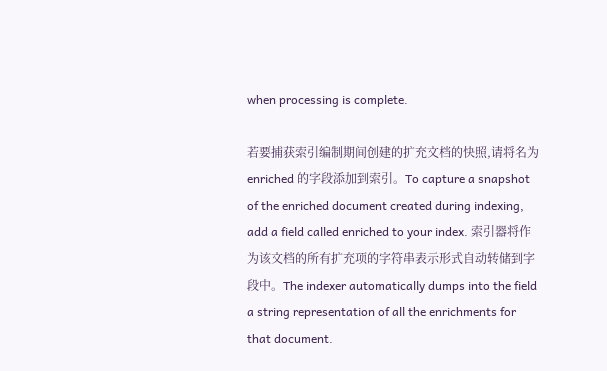when processing is complete.

若要捕获索引编制期间创建的扩充文档的快照,请将名为 enriched 的字段添加到索引。To capture a snapshot of the enriched document created during indexing, add a field called enriched to your index. 索引器将作为该文档的所有扩充项的字符串表示形式自动转储到字段中。The indexer automatically dumps into the field a string representation of all the enrichments for that document.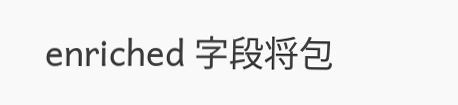enriched 字段将包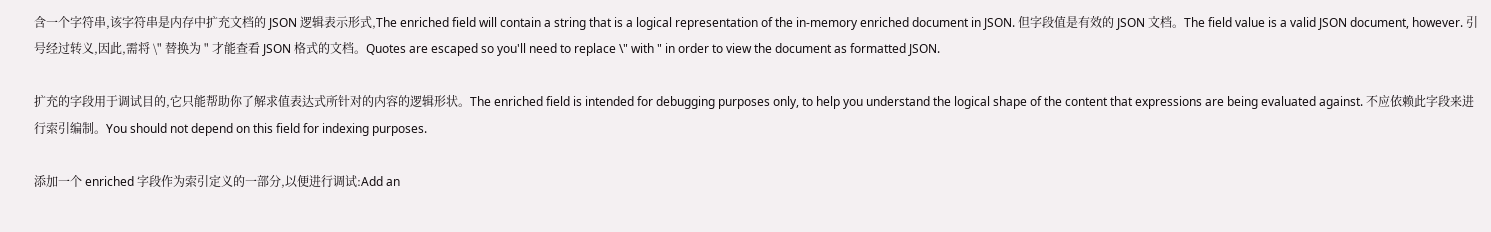含一个字符串,该字符串是内存中扩充文档的 JSON 逻辑表示形式,The enriched field will contain a string that is a logical representation of the in-memory enriched document in JSON. 但字段值是有效的 JSON 文档。The field value is a valid JSON document, however. 引号经过转义,因此,需将 \" 替换为 " 才能查看 JSON 格式的文档。Quotes are escaped so you'll need to replace \" with " in order to view the document as formatted JSON.

扩充的字段用于调试目的,它只能帮助你了解求值表达式所针对的内容的逻辑形状。The enriched field is intended for debugging purposes only, to help you understand the logical shape of the content that expressions are being evaluated against. 不应依赖此字段来进行索引编制。You should not depend on this field for indexing purposes.

添加一个 enriched 字段作为索引定义的一部分,以便进行调试:Add an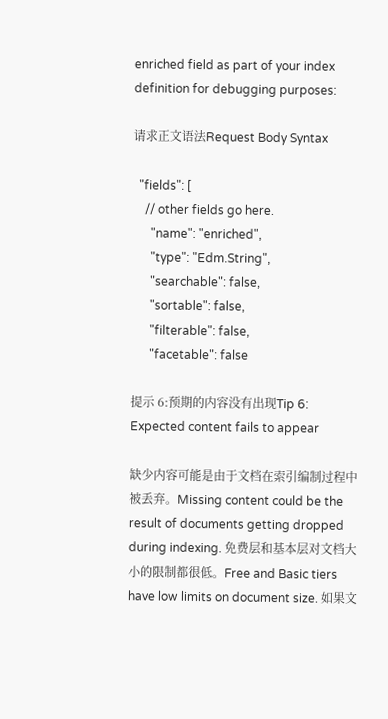enriched field as part of your index definition for debugging purposes:

请求正文语法Request Body Syntax

  "fields": [
    // other fields go here.
      "name": "enriched",
      "type": "Edm.String",
      "searchable": false,
      "sortable": false,
      "filterable": false,
      "facetable": false

提示 6:预期的内容没有出现Tip 6: Expected content fails to appear

缺少内容可能是由于文档在索引编制过程中被丢弃。Missing content could be the result of documents getting dropped during indexing. 免费层和基本层对文档大小的限制都很低。Free and Basic tiers have low limits on document size. 如果文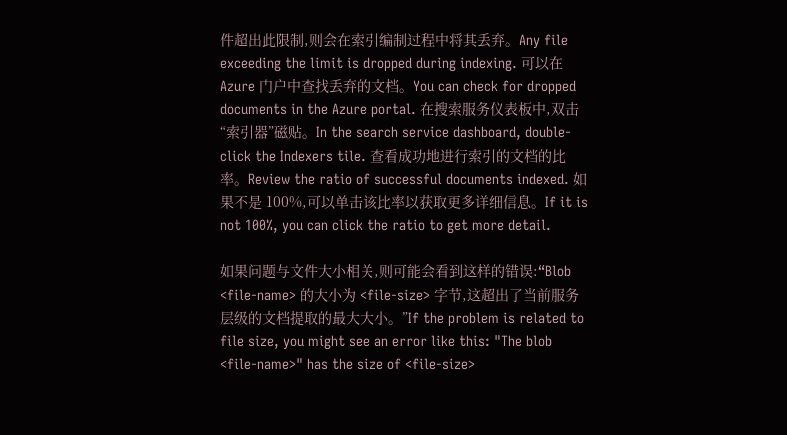件超出此限制,则会在索引编制过程中将其丢弃。Any file exceeding the limit is dropped during indexing. 可以在 Azure 门户中查找丢弃的文档。You can check for dropped documents in the Azure portal. 在搜索服务仪表板中,双击“索引器”磁贴。In the search service dashboard, double-click the Indexers tile. 查看成功地进行索引的文档的比率。Review the ratio of successful documents indexed. 如果不是 100%,可以单击该比率以获取更多详细信息。If it is not 100%, you can click the ratio to get more detail.

如果问题与文件大小相关,则可能会看到这样的错误:“Blob <file-name> 的大小为 <file-size> 字节,这超出了当前服务层级的文档提取的最大大小。”If the problem is related to file size, you might see an error like this: "The blob <file-name>" has the size of <file-size>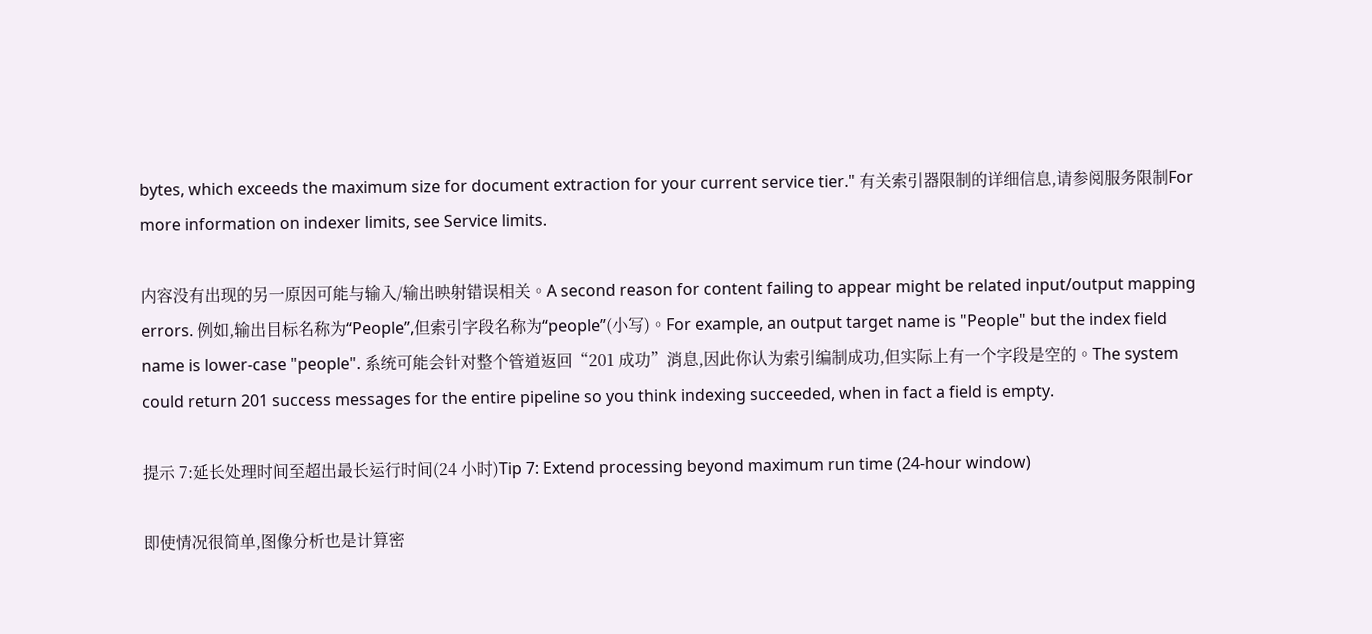bytes, which exceeds the maximum size for document extraction for your current service tier." 有关索引器限制的详细信息,请参阅服务限制For more information on indexer limits, see Service limits.

内容没有出现的另一原因可能与输入/输出映射错误相关。A second reason for content failing to appear might be related input/output mapping errors. 例如,输出目标名称为“People”,但索引字段名称为“people”(小写)。For example, an output target name is "People" but the index field name is lower-case "people". 系统可能会针对整个管道返回“201 成功”消息,因此你认为索引编制成功,但实际上有一个字段是空的。The system could return 201 success messages for the entire pipeline so you think indexing succeeded, when in fact a field is empty.

提示 7:延长处理时间至超出最长运行时间(24 小时)Tip 7: Extend processing beyond maximum run time (24-hour window)

即使情况很简单,图像分析也是计算密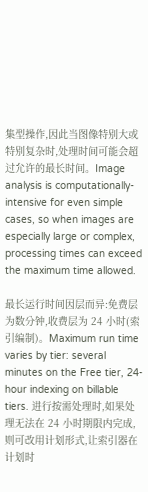集型操作,因此当图像特别大或特别复杂时,处理时间可能会超过允许的最长时间。Image analysis is computationally-intensive for even simple cases, so when images are especially large or complex, processing times can exceed the maximum time allowed.

最长运行时间因层而异:免费层为数分钟,收费层为 24 小时(索引编制)。Maximum run time varies by tier: several minutes on the Free tier, 24-hour indexing on billable tiers. 进行按需处理时,如果处理无法在 24 小时期限内完成,则可改用计划形式,让索引器在计划时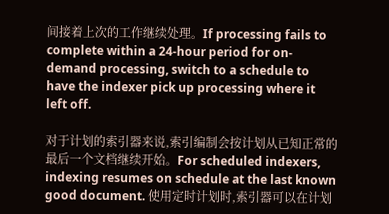间接着上次的工作继续处理。If processing fails to complete within a 24-hour period for on-demand processing, switch to a schedule to have the indexer pick up processing where it left off.

对于计划的索引器来说,索引编制会按计划从已知正常的最后一个文档继续开始。For scheduled indexers, indexing resumes on schedule at the last known good document. 使用定时计划时,索引器可以在计划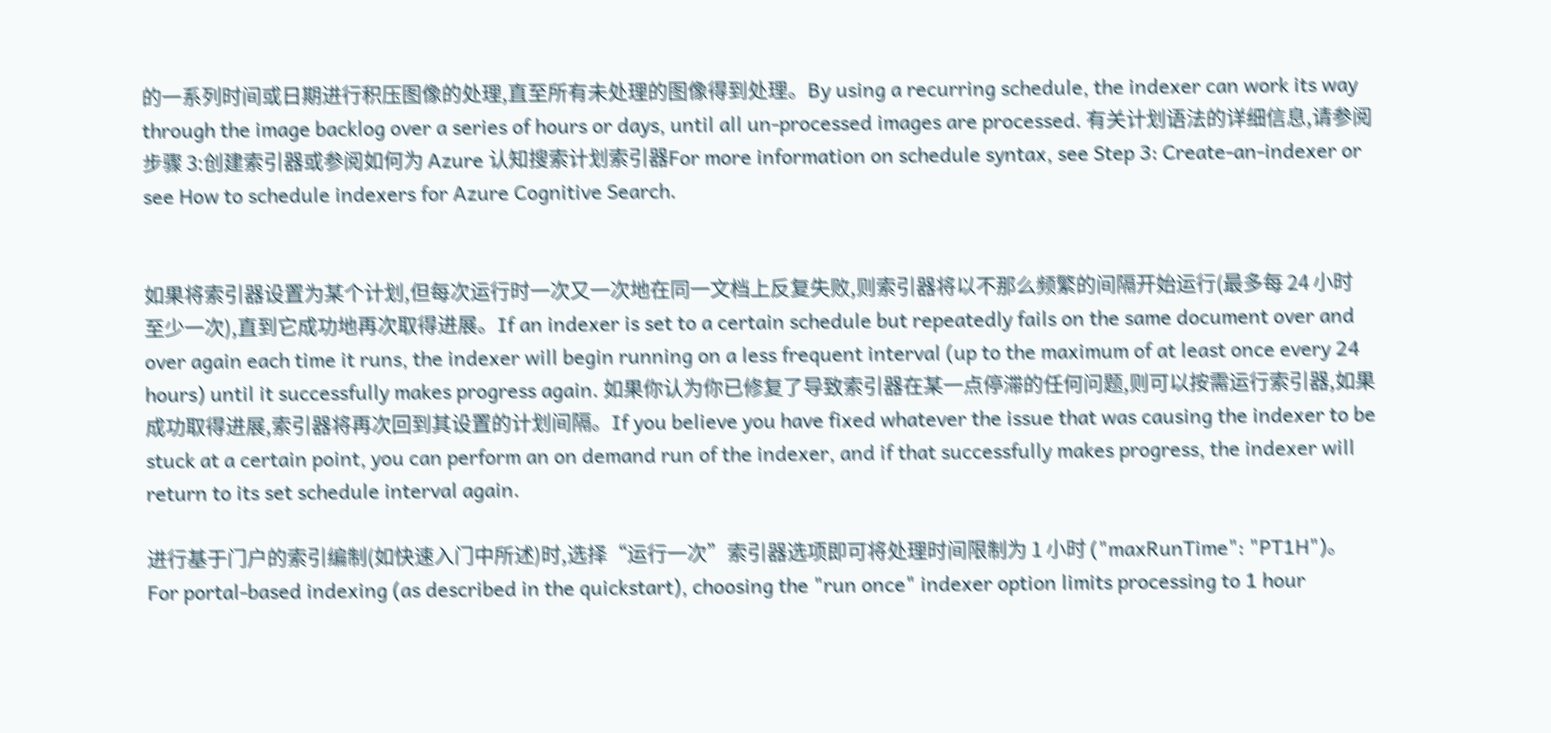的一系列时间或日期进行积压图像的处理,直至所有未处理的图像得到处理。By using a recurring schedule, the indexer can work its way through the image backlog over a series of hours or days, until all un-processed images are processed. 有关计划语法的详细信息,请参阅步骤 3:创建索引器或参阅如何为 Azure 认知搜索计划索引器For more information on schedule syntax, see Step 3: Create-an-indexer or see How to schedule indexers for Azure Cognitive Search.


如果将索引器设置为某个计划,但每次运行时一次又一次地在同一文档上反复失败,则索引器将以不那么频繁的间隔开始运行(最多每 24 小时至少一次),直到它成功地再次取得进展。If an indexer is set to a certain schedule but repeatedly fails on the same document over and over again each time it runs, the indexer will begin running on a less frequent interval (up to the maximum of at least once every 24 hours) until it successfully makes progress again. 如果你认为你已修复了导致索引器在某一点停滞的任何问题,则可以按需运行索引器,如果成功取得进展,索引器将再次回到其设置的计划间隔。If you believe you have fixed whatever the issue that was causing the indexer to be stuck at a certain point, you can perform an on demand run of the indexer, and if that successfully makes progress, the indexer will return to its set schedule interval again.

进行基于门户的索引编制(如快速入门中所述)时,选择“运行一次”索引器选项即可将处理时间限制为 1 小时 ("maxRunTime": "PT1H")。For portal-based indexing (as described in the quickstart), choosing the "run once" indexer option limits processing to 1 hour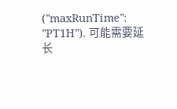("maxRunTime": "PT1H"). 可能需要延长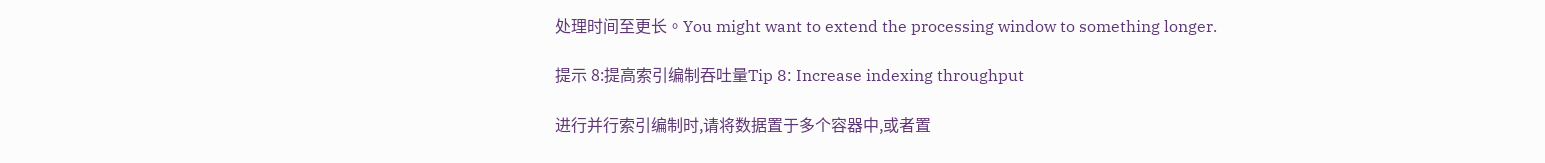处理时间至更长。You might want to extend the processing window to something longer.

提示 8:提高索引编制吞吐量Tip 8: Increase indexing throughput

进行并行索引编制时,请将数据置于多个容器中,或者置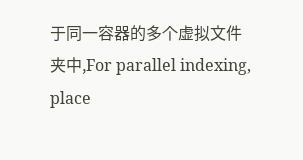于同一容器的多个虚拟文件夹中,For parallel indexing, place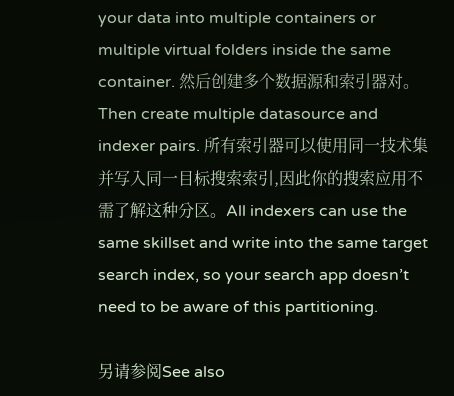your data into multiple containers or multiple virtual folders inside the same container. 然后创建多个数据源和索引器对。Then create multiple datasource and indexer pairs. 所有索引器可以使用同一技术集并写入同一目标搜索索引,因此你的搜索应用不需了解这种分区。All indexers can use the same skillset and write into the same target search index, so your search app doesn’t need to be aware of this partitioning.

另请参阅See also